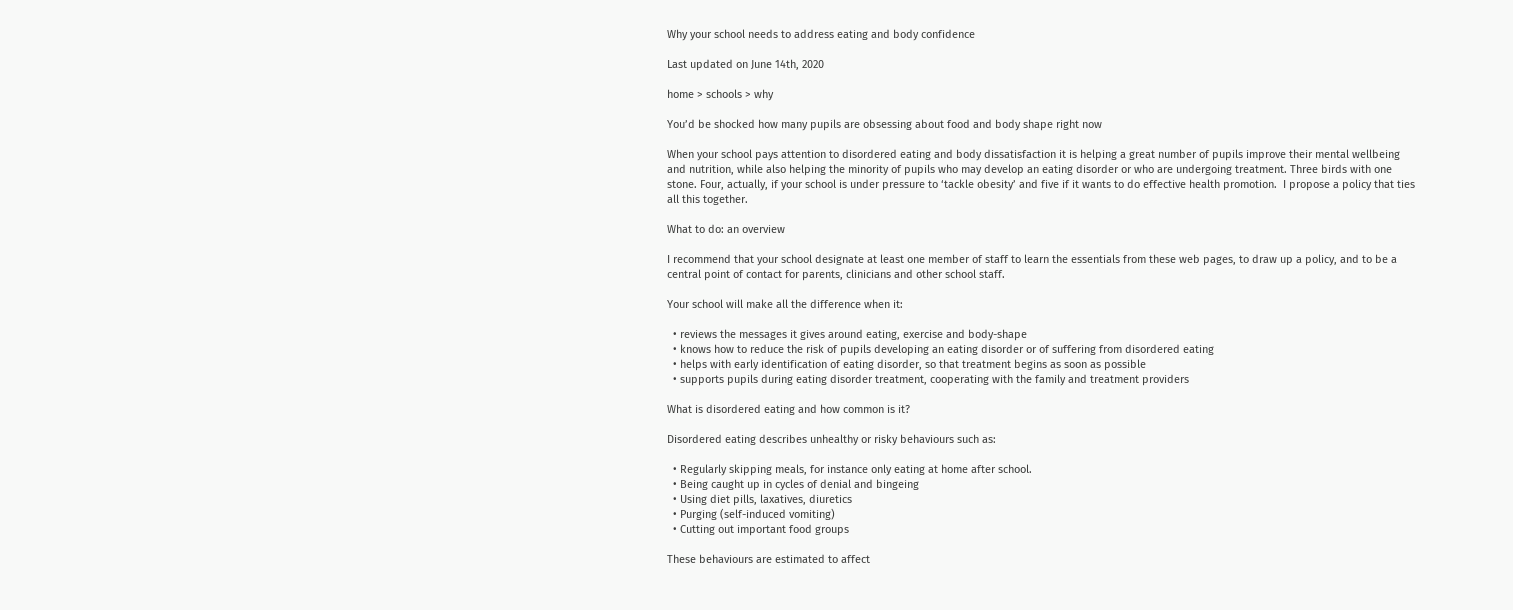Why your school needs to address eating and body confidence

Last updated on June 14th, 2020

home > schools > why

You’d be shocked how many pupils are obsessing about food and body shape right now

When your school pays attention to disordered eating and body dissatisfaction it is helping a great number of pupils improve their mental wellbeing and nutrition, while also helping the minority of pupils who may develop an eating disorder or who are undergoing treatment. Three birds with one stone. Four, actually, if your school is under pressure to ‘tackle obesity’ and five if it wants to do effective health promotion.  I propose a policy that ties all this together.

What to do: an overview

I recommend that your school designate at least one member of staff to learn the essentials from these web pages, to draw up a policy, and to be a central point of contact for parents, clinicians and other school staff.

Your school will make all the difference when it:

  • reviews the messages it gives around eating, exercise and body-shape
  • knows how to reduce the risk of pupils developing an eating disorder or of suffering from disordered eating
  • helps with early identification of eating disorder, so that treatment begins as soon as possible
  • supports pupils during eating disorder treatment, cooperating with the family and treatment providers

What is disordered eating and how common is it?

Disordered eating describes unhealthy or risky behaviours such as:

  • Regularly skipping meals, for instance only eating at home after school.
  • Being caught up in cycles of denial and bingeing
  • Using diet pills, laxatives, diuretics
  • Purging (self-induced vomiting)
  • Cutting out important food groups

These behaviours are estimated to affect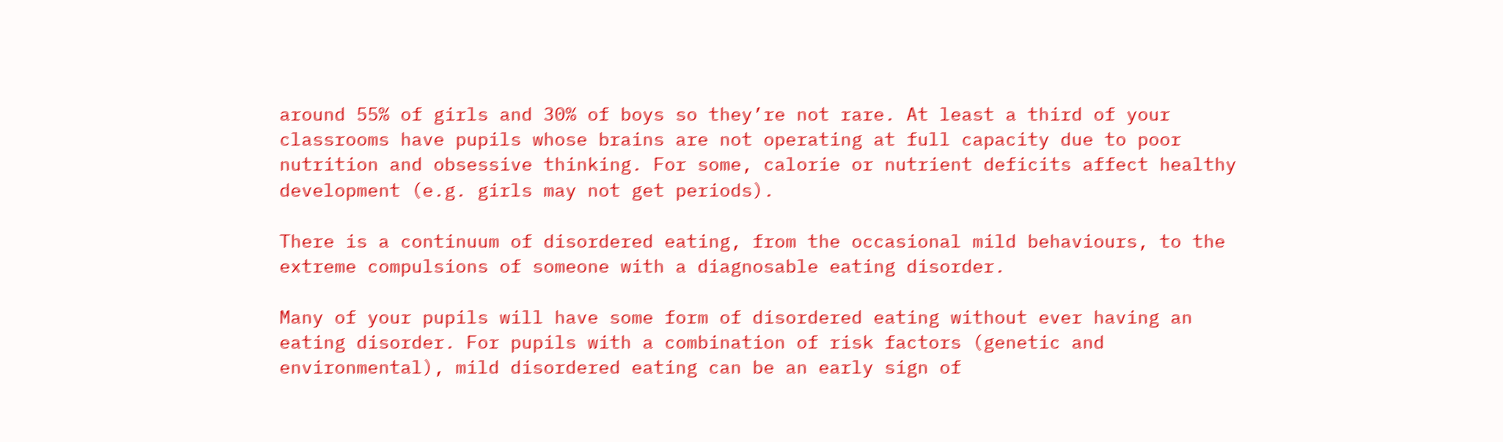around 55% of girls and 30% of boys so they’re not rare. At least a third of your classrooms have pupils whose brains are not operating at full capacity due to poor nutrition and obsessive thinking. For some, calorie or nutrient deficits affect healthy development (e.g. girls may not get periods).

There is a continuum of disordered eating, from the occasional mild behaviours, to the extreme compulsions of someone with a diagnosable eating disorder.

Many of your pupils will have some form of disordered eating without ever having an eating disorder. For pupils with a combination of risk factors (genetic and environmental), mild disordered eating can be an early sign of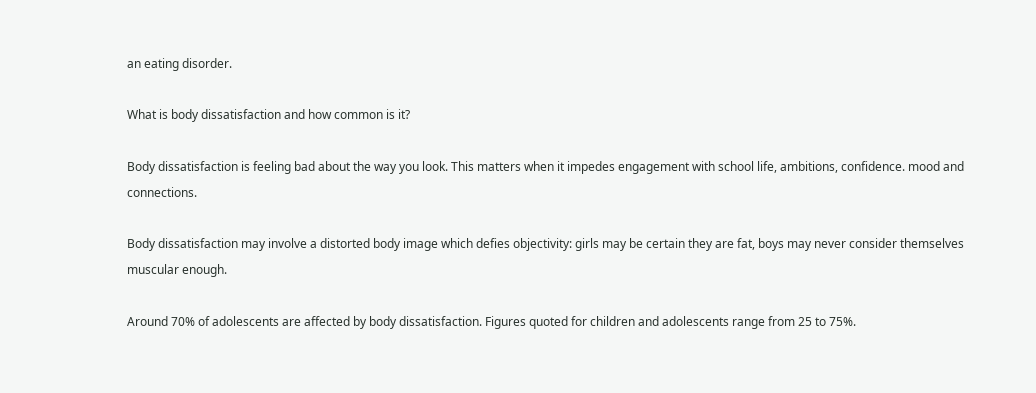an eating disorder.

What is body dissatisfaction and how common is it?

Body dissatisfaction is feeling bad about the way you look. This matters when it impedes engagement with school life, ambitions, confidence. mood and connections.

Body dissatisfaction may involve a distorted body image which defies objectivity: girls may be certain they are fat, boys may never consider themselves muscular enough.

Around 70% of adolescents are affected by body dissatisfaction. Figures quoted for children and adolescents range from 25 to 75%.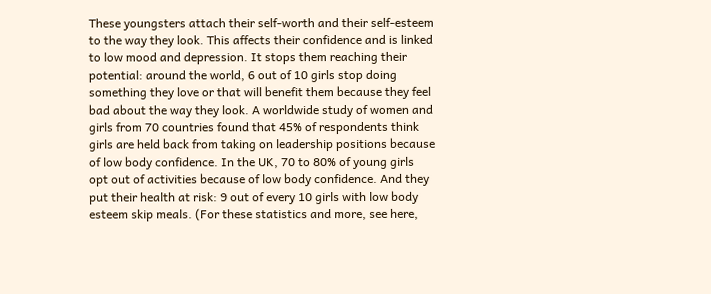These youngsters attach their self-worth and their self-esteem to the way they look. This affects their confidence and is linked to low mood and depression. It stops them reaching their potential: around the world, 6 out of 10 girls stop doing something they love or that will benefit them because they feel bad about the way they look. A worldwide study of women and girls from 70 countries found that 45% of respondents think girls are held back from taking on leadership positions because of low body confidence. In the UK, 70 to 80% of young girls opt out of activities because of low body confidence. And they put their health at risk: 9 out of every 10 girls with low body esteem skip meals. (For these statistics and more, see here,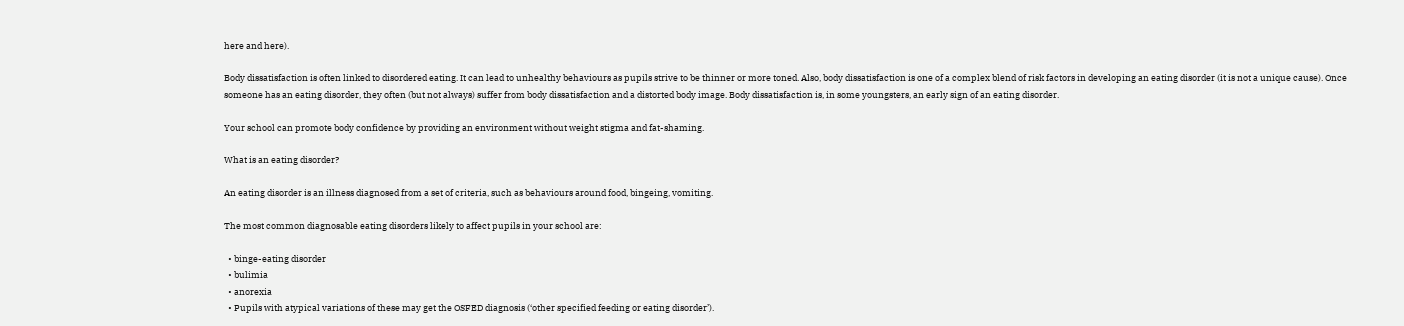here and here).

Body dissatisfaction is often linked to disordered eating. It can lead to unhealthy behaviours as pupils strive to be thinner or more toned. Also, body dissatisfaction is one of a complex blend of risk factors in developing an eating disorder (it is not a unique cause). Once someone has an eating disorder, they often (but not always) suffer from body dissatisfaction and a distorted body image. Body dissatisfaction is, in some youngsters, an early sign of an eating disorder.

Your school can promote body confidence by providing an environment without weight stigma and fat-shaming.

What is an eating disorder?

An eating disorder is an illness diagnosed from a set of criteria, such as behaviours around food, bingeing, vomiting.

The most common diagnosable eating disorders likely to affect pupils in your school are:

  • binge-eating disorder
  • bulimia
  • anorexia
  • Pupils with atypical variations of these may get the OSFED diagnosis (‘other specified feeding or eating disorder’).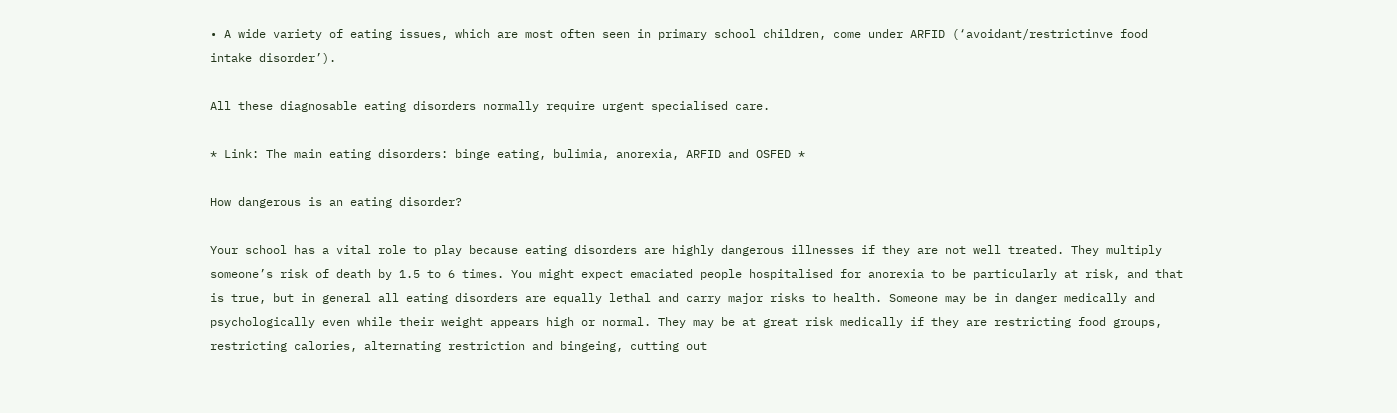• A wide variety of eating issues, which are most often seen in primary school children, come under ARFID (‘avoidant/restrictinve food intake disorder’).

All these diagnosable eating disorders normally require urgent specialised care.

* Link: The main eating disorders: binge eating, bulimia, anorexia, ARFID and OSFED *

How dangerous is an eating disorder?

Your school has a vital role to play because eating disorders are highly dangerous illnesses if they are not well treated. They multiply someone’s risk of death by 1.5 to 6 times. You might expect emaciated people hospitalised for anorexia to be particularly at risk, and that is true, but in general all eating disorders are equally lethal and carry major risks to health. Someone may be in danger medically and psychologically even while their weight appears high or normal. They may be at great risk medically if they are restricting food groups, restricting calories, alternating restriction and bingeing, cutting out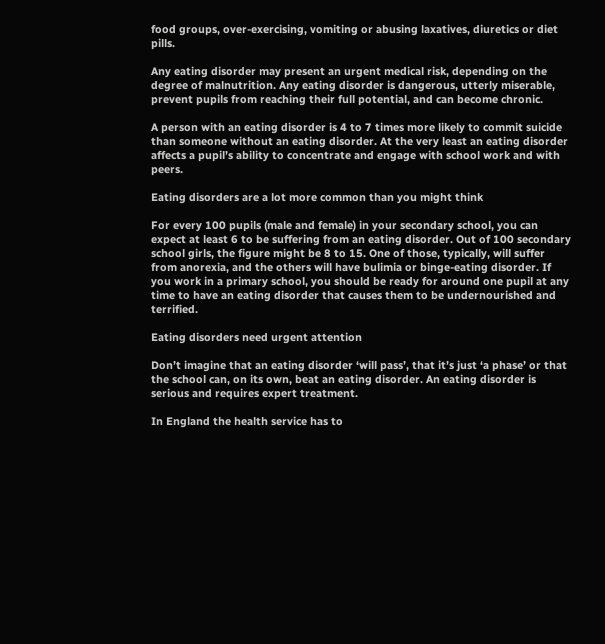food groups, over-exercising, vomiting or abusing laxatives, diuretics or diet pills.

Any eating disorder may present an urgent medical risk, depending on the degree of malnutrition. Any eating disorder is dangerous, utterly miserable, prevent pupils from reaching their full potential, and can become chronic.

A person with an eating disorder is 4 to 7 times more likely to commit suicide than someone without an eating disorder. At the very least an eating disorder affects a pupil’s ability to concentrate and engage with school work and with peers.

Eating disorders are a lot more common than you might think

For every 100 pupils (male and female) in your secondary school, you can expect at least 6 to be suffering from an eating disorder. Out of 100 secondary school girls, the figure might be 8 to 15. One of those, typically, will suffer from anorexia, and the others will have bulimia or binge-eating disorder. If you work in a primary school, you should be ready for around one pupil at any time to have an eating disorder that causes them to be undernourished and terrified.

Eating disorders need urgent attention

Don’t imagine that an eating disorder ‘will pass’, that it’s just ‘a phase’ or that the school can, on its own, beat an eating disorder. An eating disorder is serious and requires expert treatment.

In England the health service has to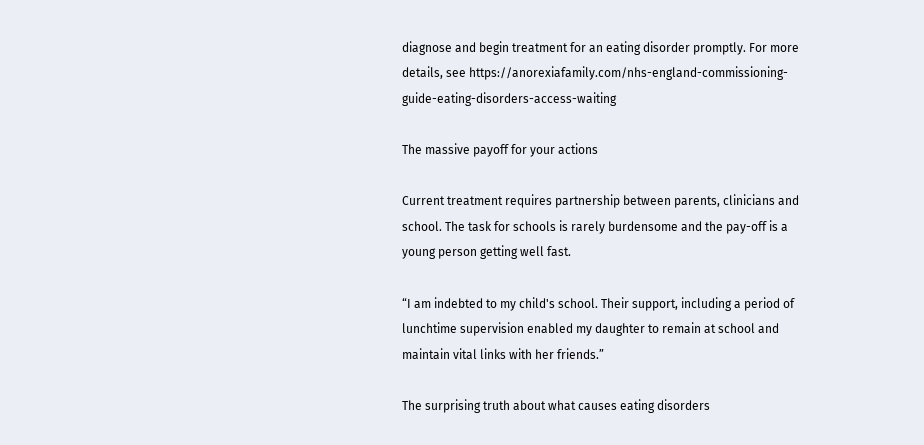diagnose and begin treatment for an eating disorder promptly. For more details, see https://anorexiafamily.com/nhs-england-commissioning-guide-eating-disorders-access-waiting

The massive payoff for your actions

Current treatment requires partnership between parents, clinicians and school. The task for schools is rarely burdensome and the pay-off is a young person getting well fast.

“I am indebted to my child's school. Their support, including a period of lunchtime supervision enabled my daughter to remain at school and maintain vital links with her friends.”

The surprising truth about what causes eating disorders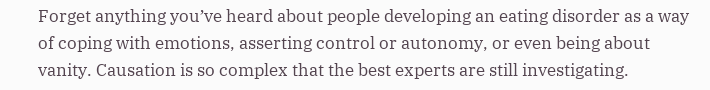Forget anything you’ve heard about people developing an eating disorder as a way of coping with emotions, asserting control or autonomy, or even being about vanity. Causation is so complex that the best experts are still investigating.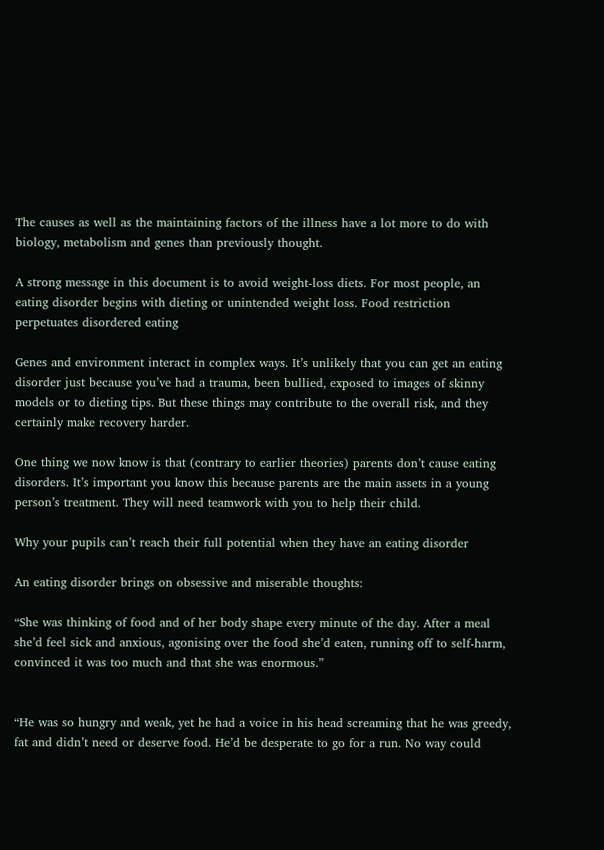The causes as well as the maintaining factors of the illness have a lot more to do with biology, metabolism and genes than previously thought.

A strong message in this document is to avoid weight-loss diets. For most people, an eating disorder begins with dieting or unintended weight loss. Food restriction perpetuates disordered eating

Genes and environment interact in complex ways. It’s unlikely that you can get an eating disorder just because you’ve had a trauma, been bullied, exposed to images of skinny models or to dieting tips. But these things may contribute to the overall risk, and they certainly make recovery harder.

One thing we now know is that (contrary to earlier theories) parents don’t cause eating disorders. It’s important you know this because parents are the main assets in a young person’s treatment. They will need teamwork with you to help their child.

Why your pupils can’t reach their full potential when they have an eating disorder

An eating disorder brings on obsessive and miserable thoughts:

“She was thinking of food and of her body shape every minute of the day. After a meal she’d feel sick and anxious, agonising over the food she’d eaten, running off to self-harm, convinced it was too much and that she was enormous.”


“He was so hungry and weak, yet he had a voice in his head screaming that he was greedy, fat and didn’t need or deserve food. He’d be desperate to go for a run. No way could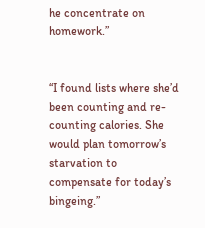he concentrate on homework.”


“I found lists where she’d been counting and re-counting calories. She would plan tomorrow’s starvation to compensate for today’s bingeing.”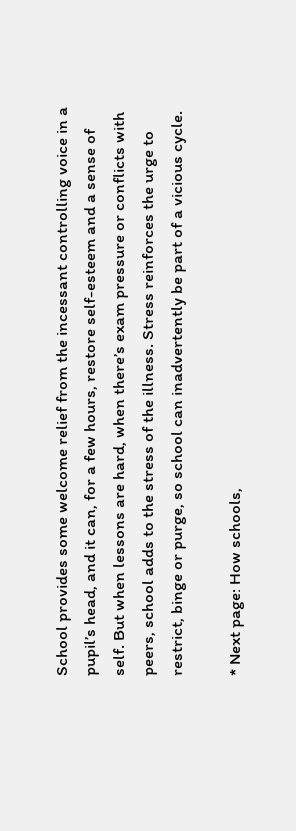School provides some welcome relief from the incessant controlling voice in a pupil’s head, and it can, for a few hours, restore self-esteem and a sense of self. But when lessons are hard, when there’s exam pressure or conflicts with peers, school adds to the stress of the illness. Stress reinforces the urge to restrict, binge or purge, so school can inadvertently be part of a vicious cycle.

* Next page: How schools,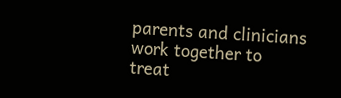parents and clinicians work together to treat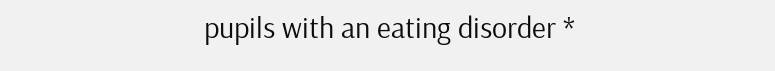pupils with an eating disorder *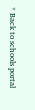* Back to schools portal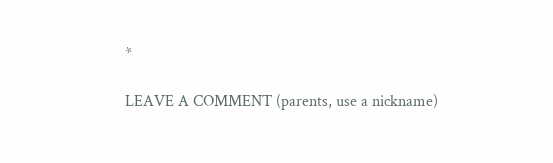*

LEAVE A COMMENT (parents, use a nickname)